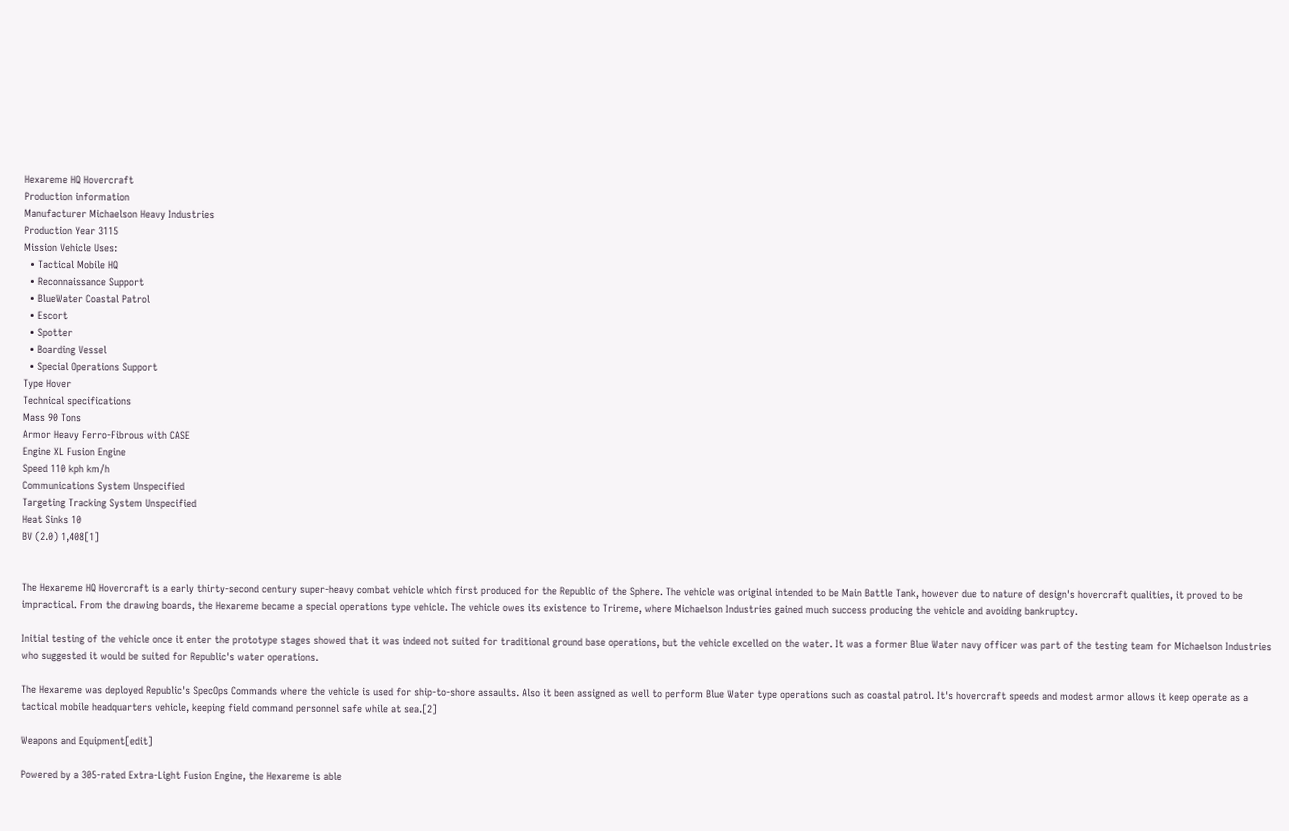Hexareme HQ Hovercraft
Production information
Manufacturer Michaelson Heavy Industries
Production Year 3115
Mission Vehicle Uses:
  • Tactical Mobile HQ
  • Reconnaissance Support
  • BlueWater Coastal Patrol
  • Escort
  • Spotter
  • Boarding Vessel
  • Special Operations Support
Type Hover
Technical specifications
Mass 90 Tons
Armor Heavy Ferro-Fibrous with CASE
Engine XL Fusion Engine
Speed 110 kph km/h
Communications System Unspecified
Targeting Tracking System Unspecified
Heat Sinks 10
BV (2.0) 1,408[1]


The Hexareme HQ Hovercraft is a early thirty-second century super-heavy combat vehicle which first produced for the Republic of the Sphere. The vehicle was original intended to be Main Battle Tank, however due to nature of design's hovercraft qualities, it proved to be impractical. From the drawing boards, the Hexareme became a special operations type vehicle. The vehicle owes its existence to Trireme, where Michaelson Industries gained much success producing the vehicle and avoiding bankruptcy.

Initial testing of the vehicle once it enter the prototype stages showed that it was indeed not suited for traditional ground base operations, but the vehicle excelled on the water. It was a former Blue Water navy officer was part of the testing team for Michaelson Industries who suggested it would be suited for Republic's water operations.

The Hexareme was deployed Republic's SpecOps Commands where the vehicle is used for ship-to-shore assaults. Also it been assigned as well to perform Blue Water type operations such as coastal patrol. It's hovercraft speeds and modest armor allows it keep operate as a tactical mobile headquarters vehicle, keeping field command personnel safe while at sea.[2]

Weapons and Equipment[edit]

Powered by a 305-rated Extra-Light Fusion Engine, the Hexareme is able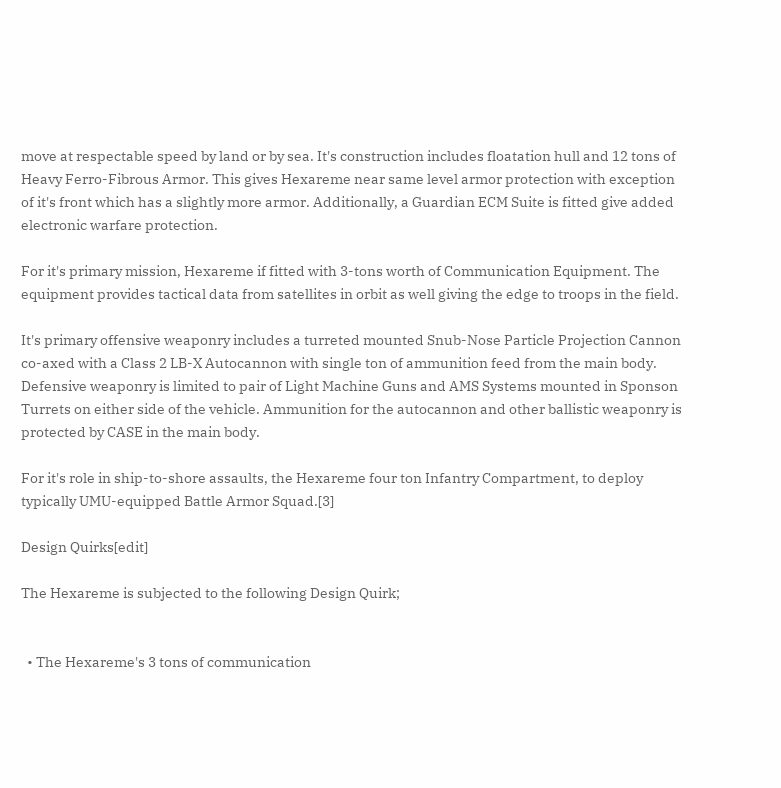move at respectable speed by land or by sea. It's construction includes floatation hull and 12 tons of Heavy Ferro-Fibrous Armor. This gives Hexareme near same level armor protection with exception of it's front which has a slightly more armor. Additionally, a Guardian ECM Suite is fitted give added electronic warfare protection.

For it's primary mission, Hexareme if fitted with 3-tons worth of Communication Equipment. The equipment provides tactical data from satellites in orbit as well giving the edge to troops in the field.

It's primary offensive weaponry includes a turreted mounted Snub-Nose Particle Projection Cannon co-axed with a Class 2 LB-X Autocannon with single ton of ammunition feed from the main body. Defensive weaponry is limited to pair of Light Machine Guns and AMS Systems mounted in Sponson Turrets on either side of the vehicle. Ammunition for the autocannon and other ballistic weaponry is protected by CASE in the main body.

For it's role in ship-to-shore assaults, the Hexareme four ton Infantry Compartment, to deploy typically UMU-equipped Battle Armor Squad.[3]

Design Quirks[edit]

The Hexareme is subjected to the following Design Quirk;


  • The Hexareme's 3 tons of communication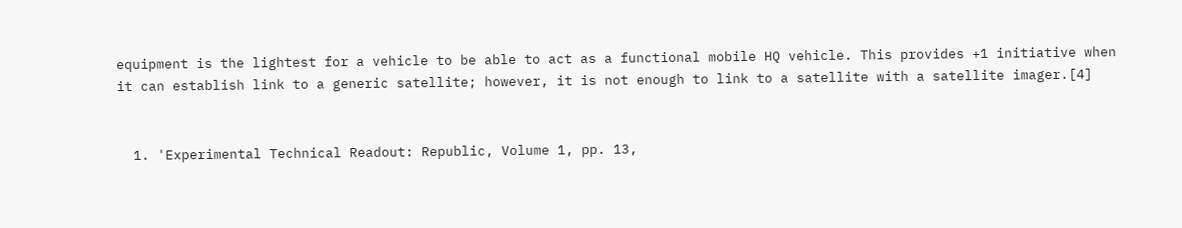equipment is the lightest for a vehicle to be able to act as a functional mobile HQ vehicle. This provides +1 initiative when it can establish link to a generic satellite; however, it is not enough to link to a satellite with a satellite imager.[4]


  1. 'Experimental Technical Readout: Republic, Volume 1, pp. 13,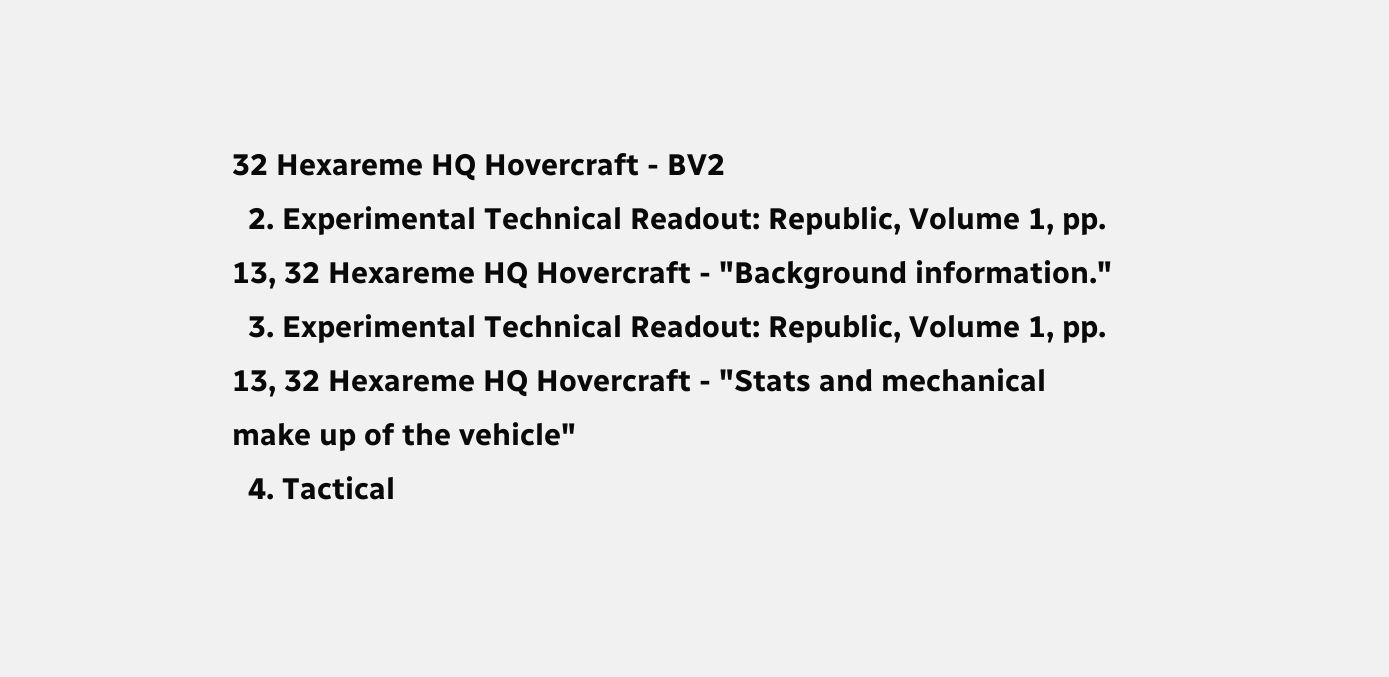32 Hexareme HQ Hovercraft - BV2
  2. Experimental Technical Readout: Republic, Volume 1, pp. 13, 32 Hexareme HQ Hovercraft - "Background information."
  3. Experimental Technical Readout: Republic, Volume 1, pp. 13, 32 Hexareme HQ Hovercraft - "Stats and mechanical make up of the vehicle"
  4. Tactical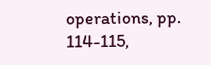operations, pp. 114-115,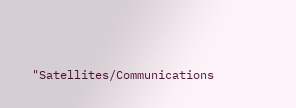"Satellites/Communications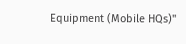Equipment (Mobile HQs)"